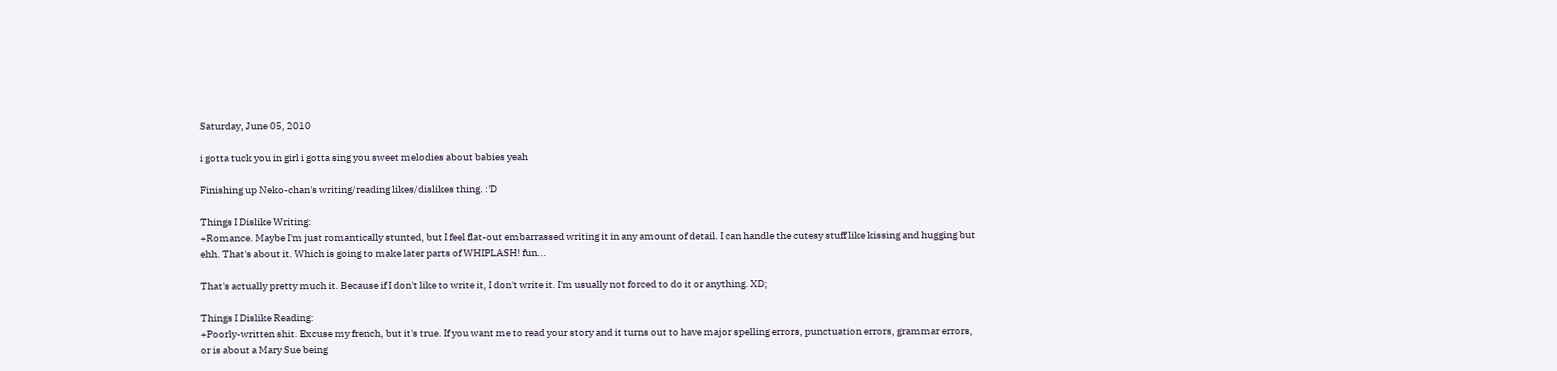Saturday, June 05, 2010

i gotta tuck you in girl i gotta sing you sweet melodies about babies yeah

Finishing up Neko-chan's writing/reading likes/dislikes thing. :'D

Things I Dislike Writing:
+Romance. Maybe I'm just romantically stunted, but I feel flat-out embarrassed writing it in any amount of detail. I can handle the cutesy stuff like kissing and hugging but ehh. That's about it. Which is going to make later parts of WHIPLASH! fun...

That's actually pretty much it. Because if I don't like to write it, I don't write it. I'm usually not forced to do it or anything. XD;

Things I Dislike Reading:
+Poorly-written shit. Excuse my french, but it's true. If you want me to read your story and it turns out to have major spelling errors, punctuation errors, grammar errors, or is about a Mary Sue being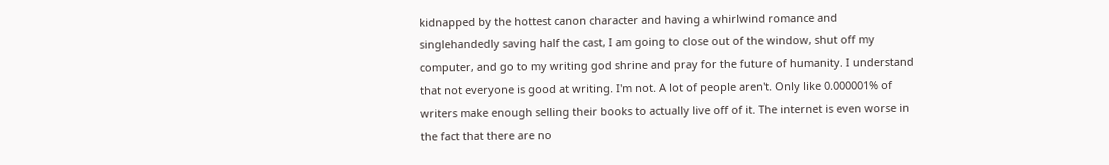kidnapped by the hottest canon character and having a whirlwind romance and singlehandedly saving half the cast, I am going to close out of the window, shut off my computer, and go to my writing god shrine and pray for the future of humanity. I understand that not everyone is good at writing. I'm not. A lot of people aren't. Only like 0.000001% of writers make enough selling their books to actually live off of it. The internet is even worse in the fact that there are no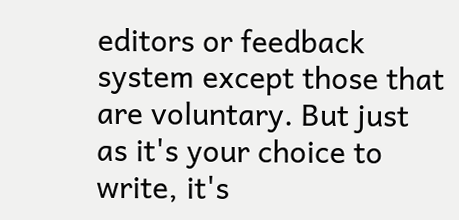editors or feedback system except those that are voluntary. But just as it's your choice to write, it's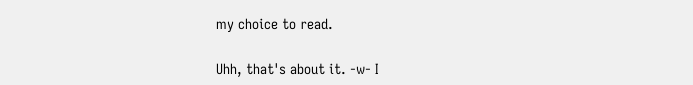my choice to read.

Uhh, that's about it. -w- I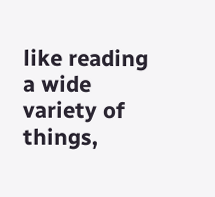like reading a wide variety of things,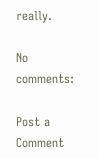really.

No comments:

Post a Comment